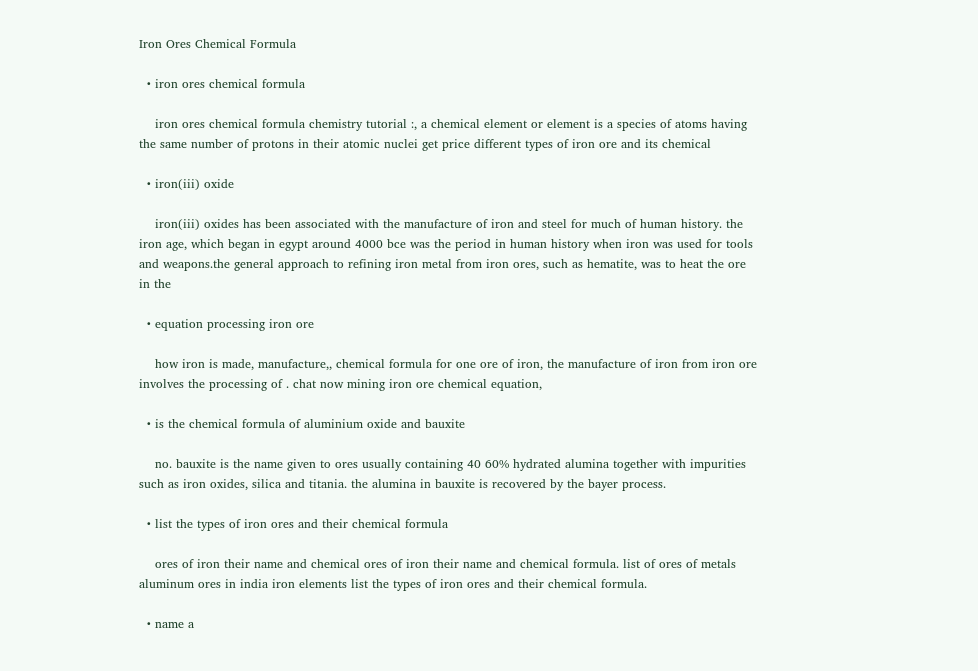Iron Ores Chemical Formula

  • iron ores chemical formula

    iron ores chemical formula chemistry tutorial :, a chemical element or element is a species of atoms having the same number of protons in their atomic nuclei get price different types of iron ore and its chemical

  • iron(iii) oxide

    iron(iii) oxides has been associated with the manufacture of iron and steel for much of human history. the iron age, which began in egypt around 4000 bce was the period in human history when iron was used for tools and weapons.the general approach to refining iron metal from iron ores, such as hematite, was to heat the ore in the

  • equation processing iron ore

    how iron is made, manufacture,, chemical formula for one ore of iron, the manufacture of iron from iron ore involves the processing of . chat now mining iron ore chemical equation,

  • is the chemical formula of aluminium oxide and bauxite

    no. bauxite is the name given to ores usually containing 40 60% hydrated alumina together with impurities such as iron oxides, silica and titania. the alumina in bauxite is recovered by the bayer process.

  • list the types of iron ores and their chemical formula

    ores of iron their name and chemical ores of iron their name and chemical formula. list of ores of metals aluminum ores in india iron elements list the types of iron ores and their chemical formula.

  • name a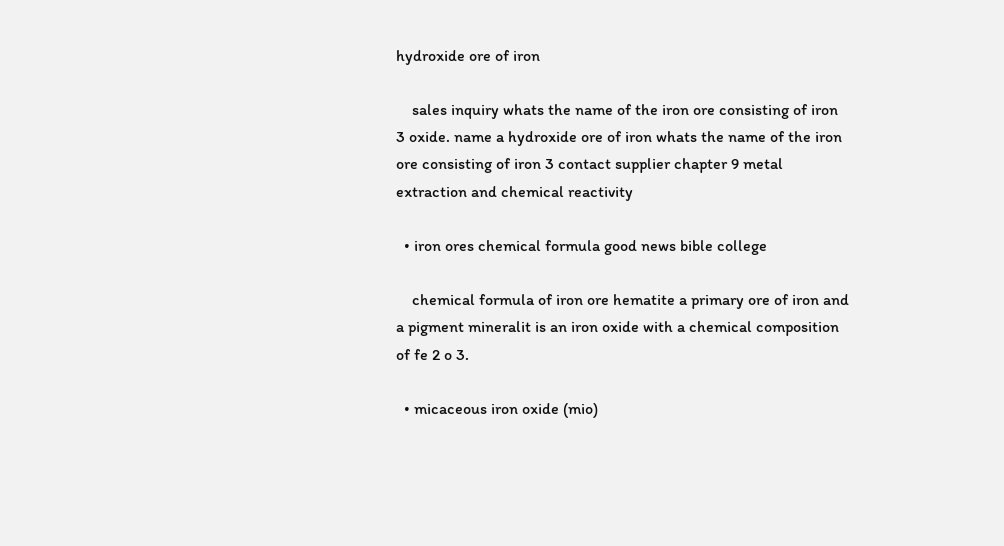hydroxide ore of iron

    sales inquiry whats the name of the iron ore consisting of iron 3 oxide. name a hydroxide ore of iron whats the name of the iron ore consisting of iron 3 contact supplier chapter 9 metal extraction and chemical reactivity

  • iron ores chemical formula good news bible college

    chemical formula of iron ore hematite a primary ore of iron and a pigment mineralit is an iron oxide with a chemical composition of fe 2 o 3.

  • micaceous iron oxide (mio)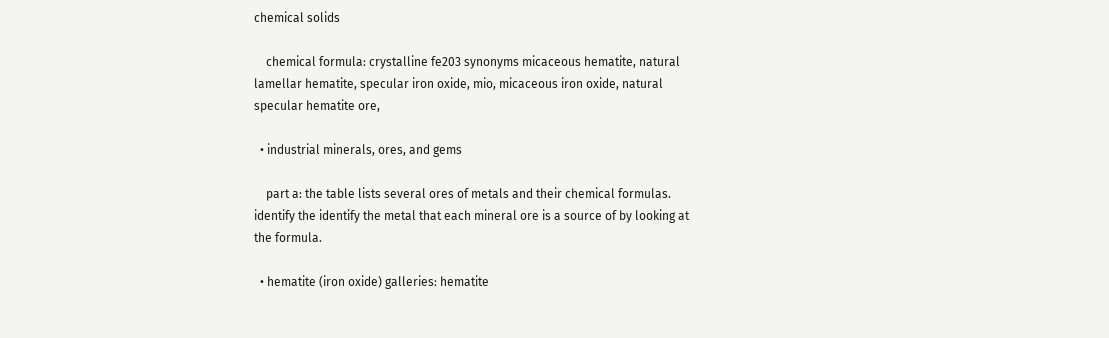chemical solids

    chemical formula: crystalline fe203 synonyms micaceous hematite, natural lamellar hematite, specular iron oxide, mio, micaceous iron oxide, natural specular hematite ore,

  • industrial minerals, ores, and gems

    part a: the table lists several ores of metals and their chemical formulas. identify the identify the metal that each mineral ore is a source of by looking at the formula.

  • hematite (iron oxide) galleries: hematite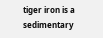tiger iron is a sedimentary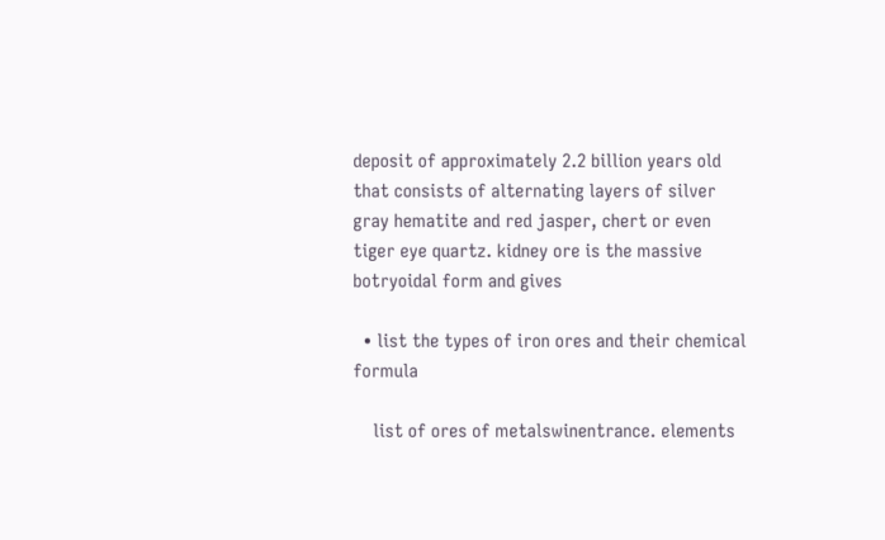deposit of approximately 2.2 billion years old that consists of alternating layers of silver gray hematite and red jasper, chert or even tiger eye quartz. kidney ore is the massive botryoidal form and gives

  • list the types of iron ores and their chemical formula

    list of ores of metalswinentrance. elements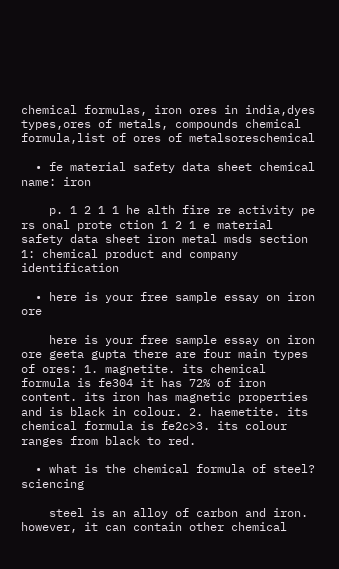chemical formulas, iron ores in india,dyes types,ores of metals, compounds chemical formula,list of ores of metalsoreschemical

  • fe material safety data sheet chemical name: iron

    p. 1 2 1 1 he alth fire re activity pe rs onal prote ction 1 2 1 e material safety data sheet iron metal msds section 1: chemical product and company identification

  • here is your free sample essay on iron ore

    here is your free sample essay on iron ore geeta gupta there are four main types of ores: 1. magnetite. its chemical formula is fe304 it has 72% of iron content. its iron has magnetic properties and is black in colour. 2. haemetite. its chemical formula is fe2c>3. its colour ranges from black to red.

  • what is the chemical formula of steel? sciencing

    steel is an alloy of carbon and iron. however, it can contain other chemical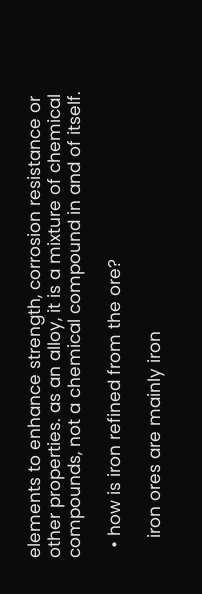elements to enhance strength, corrosion resistance or other properties. as an alloy, it is a mixture of chemical compounds, not a chemical compound in and of itself.

  • how is iron refined from the ore?

    iron ores are mainly iron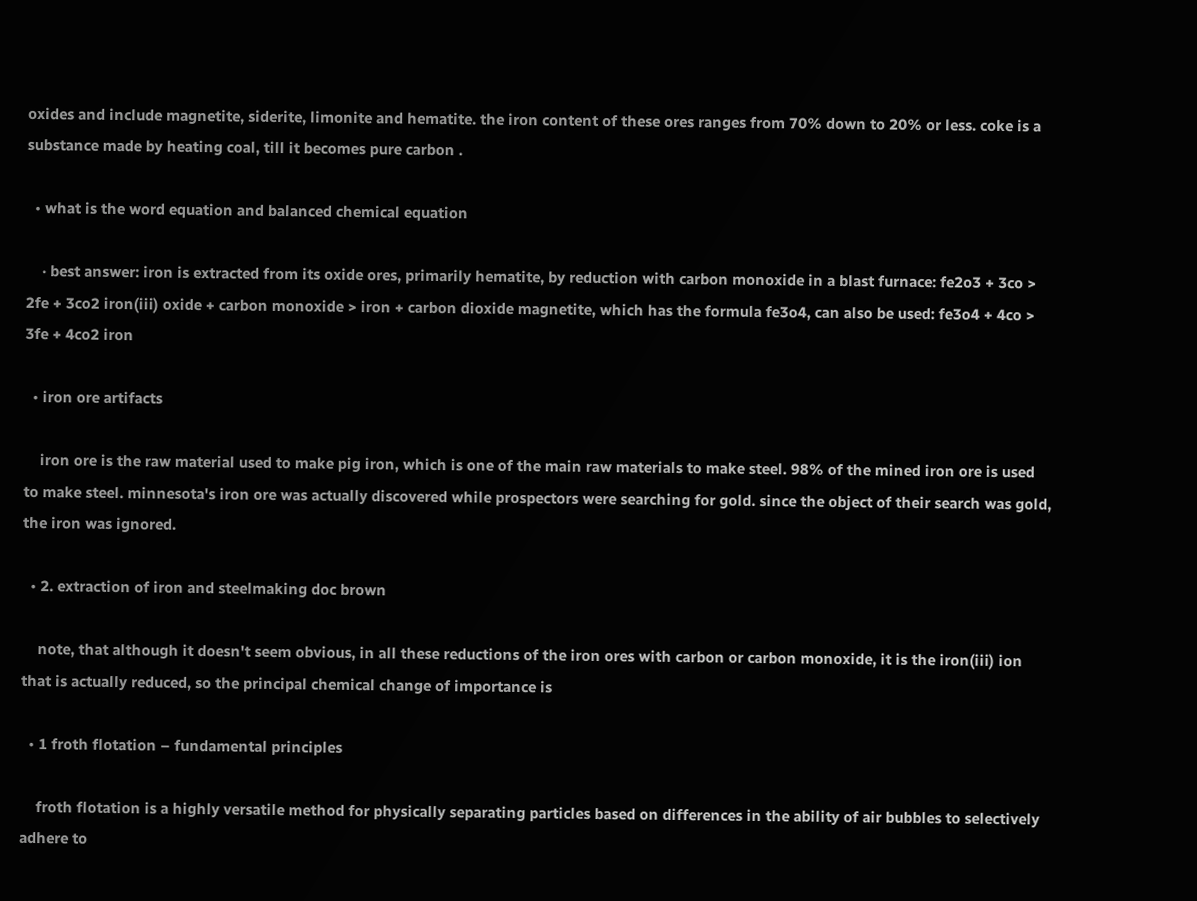oxides and include magnetite, siderite, limonite and hematite. the iron content of these ores ranges from 70% down to 20% or less. coke is a substance made by heating coal, till it becomes pure carbon .

  • what is the word equation and balanced chemical equation

    · best answer: iron is extracted from its oxide ores, primarily hematite, by reduction with carbon monoxide in a blast furnace: fe2o3 + 3co > 2fe + 3co2 iron(iii) oxide + carbon monoxide > iron + carbon dioxide magnetite, which has the formula fe3o4, can also be used: fe3o4 + 4co > 3fe + 4co2 iron

  • iron ore artifacts

    iron ore is the raw material used to make pig iron, which is one of the main raw materials to make steel. 98% of the mined iron ore is used to make steel. minnesota's iron ore was actually discovered while prospectors were searching for gold. since the object of their search was gold, the iron was ignored.

  • 2. extraction of iron and steelmaking doc brown

    note, that although it doesn't seem obvious, in all these reductions of the iron ores with carbon or carbon monoxide, it is the iron(iii) ion that is actually reduced, so the principal chemical change of importance is

  • 1 froth flotation – fundamental principles

    froth flotation is a highly versatile method for physically separating particles based on differences in the ability of air bubbles to selectively adhere to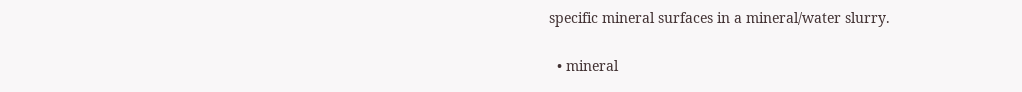specific mineral surfaces in a mineral/water slurry.

  • mineral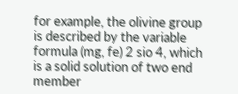for example, the olivine group is described by the variable formula (mg, fe) 2 sio 4, which is a solid solution of two end member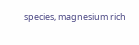species, magnesium rich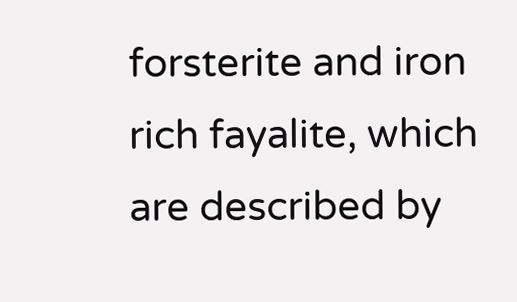forsterite and iron rich fayalite, which are described by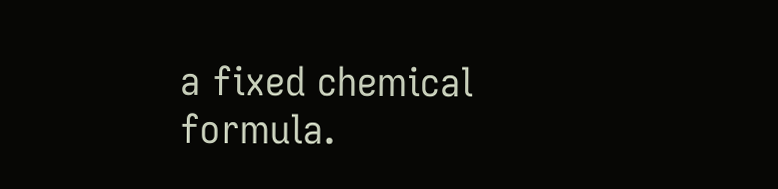a fixed chemical formula.